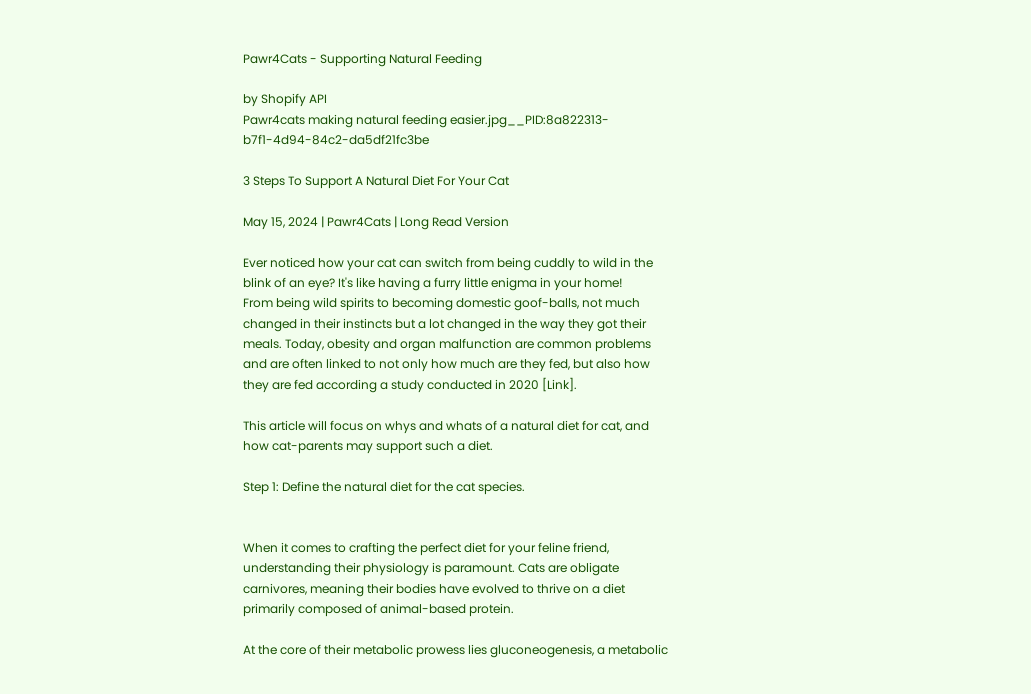Pawr4Cats - Supporting Natural Feeding

by Shopify API
Pawr4cats making natural feeding easier.jpg__PID:8a822313-b7f1-4d94-84c2-da5df21fc3be

3 Steps To Support A Natural Diet For Your Cat

May 15, 2024 | Pawr4Cats | Long Read Version

Ever noticed how your cat can switch from being cuddly to wild in the blink of an eye? It's like having a furry little enigma in your home!
From being wild spirits to becoming domestic goof-balls, not much changed in their instincts but a lot changed in the way they got their meals. Today, obesity and organ malfunction are common problems and are often linked to not only how much are they fed, but also how they are fed according a study conducted in 2020 [Link].

This article will focus on whys and whats of a natural diet for cat, and how cat-parents may support such a diet.

Step 1: Define the natural diet for the cat species.


When it comes to crafting the perfect diet for your feline friend, understanding their physiology is paramount. Cats are obligate carnivores, meaning their bodies have evolved to thrive on a diet primarily composed of animal-based protein.

At the core of their metabolic prowess lies gluconeogenesis, a metabolic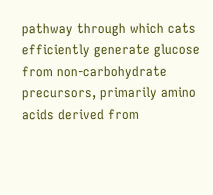pathway through which cats efficiently generate glucose from non-carbohydrate precursors, primarily amino acids derived from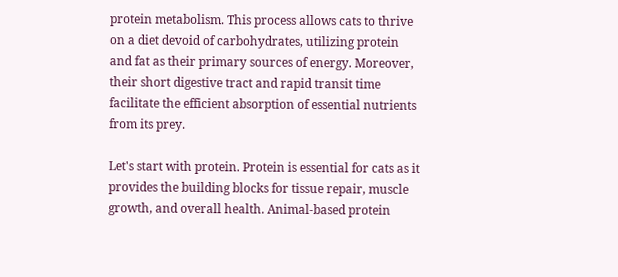protein metabolism. This process allows cats to thrive on a diet devoid of carbohydrates, utilizing protein and fat as their primary sources of energy. Moreover, their short digestive tract and rapid transit time facilitate the efficient absorption of essential nutrients from its prey.

Let's start with protein. Protein is essential for cats as it provides the building blocks for tissue repair, muscle growth, and overall health. Animal-based protein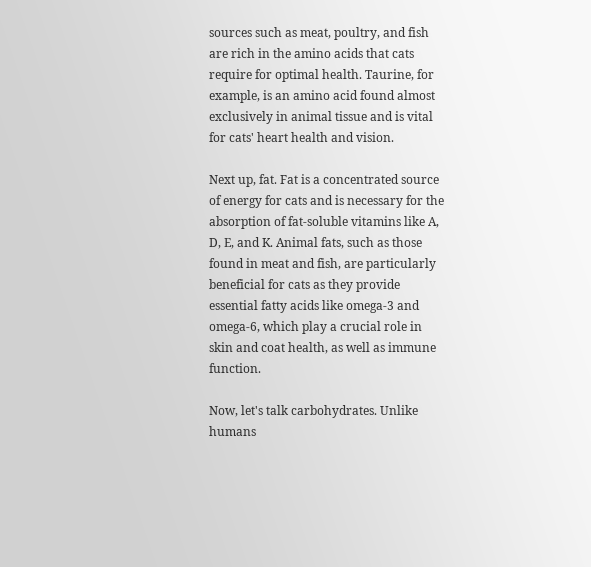sources such as meat, poultry, and fish are rich in the amino acids that cats require for optimal health. Taurine, for example, is an amino acid found almost exclusively in animal tissue and is vital for cats' heart health and vision.

Next up, fat. Fat is a concentrated source of energy for cats and is necessary for the absorption of fat-soluble vitamins like A, D, E, and K. Animal fats, such as those found in meat and fish, are particularly beneficial for cats as they provide essential fatty acids like omega-3 and omega-6, which play a crucial role in skin and coat health, as well as immune function.

Now, let's talk carbohydrates. Unlike humans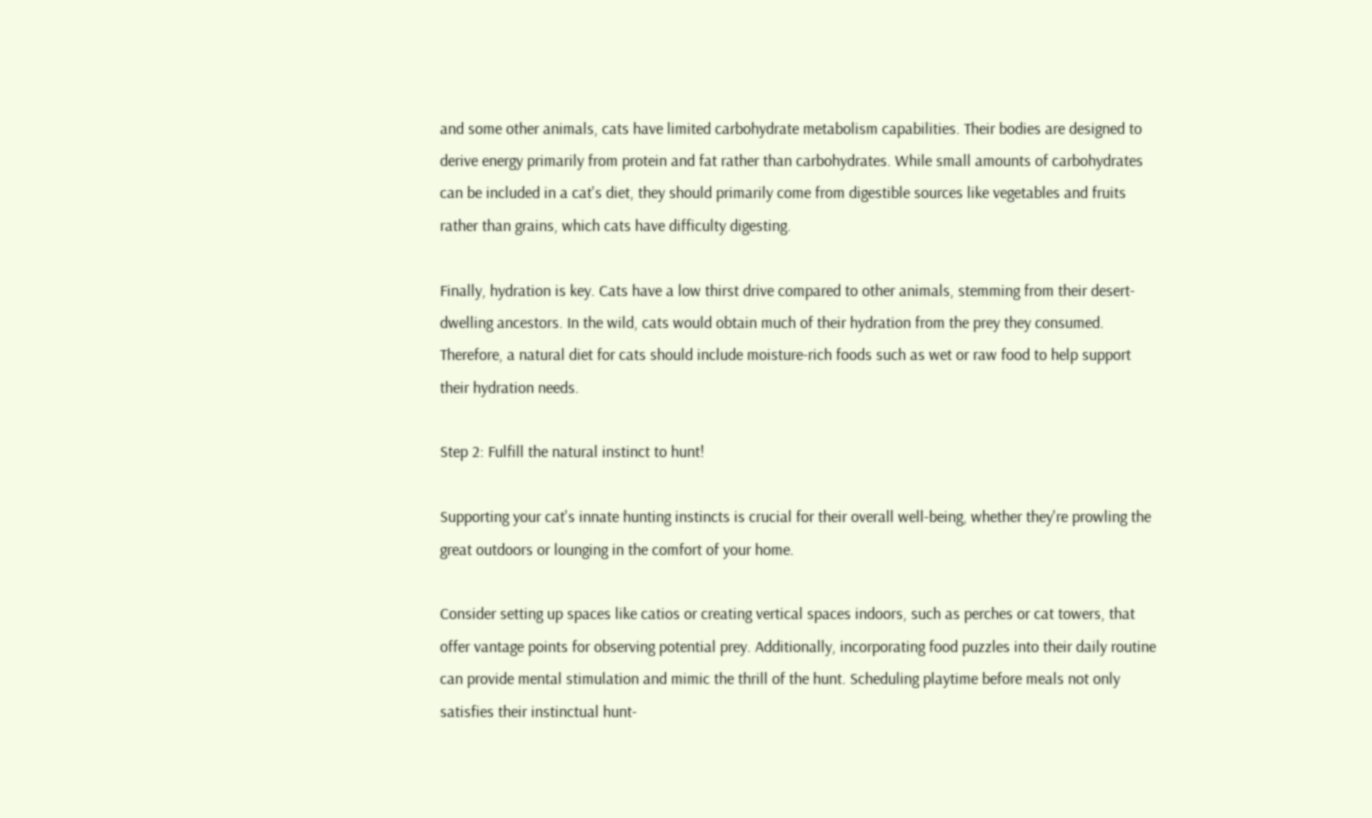and some other animals, cats have limited carbohydrate metabolism capabilities. Their bodies are designed to derive energy primarily from protein and fat rather than carbohydrates. While small amounts of carbohydrates can be included in a cat's diet, they should primarily come from digestible sources like vegetables and fruits rather than grains, which cats have difficulty digesting.

Finally, hydration is key. Cats have a low thirst drive compared to other animals, stemming from their desert-dwelling ancestors. In the wild, cats would obtain much of their hydration from the prey they consumed. Therefore, a natural diet for cats should include moisture-rich foods such as wet or raw food to help support their hydration needs.

Step 2: Fulfill the natural instinct to hunt!

Supporting your cat's innate hunting instincts is crucial for their overall well-being, whether they're prowling the great outdoors or lounging in the comfort of your home.

Consider setting up spaces like catios or creating vertical spaces indoors, such as perches or cat towers, that offer vantage points for observing potential prey. Additionally, incorporating food puzzles into their daily routine can provide mental stimulation and mimic the thrill of the hunt. Scheduling playtime before meals not only satisfies their instinctual hunt-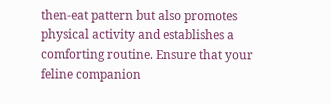then-eat pattern but also promotes physical activity and establishes a comforting routine. Ensure that your feline companion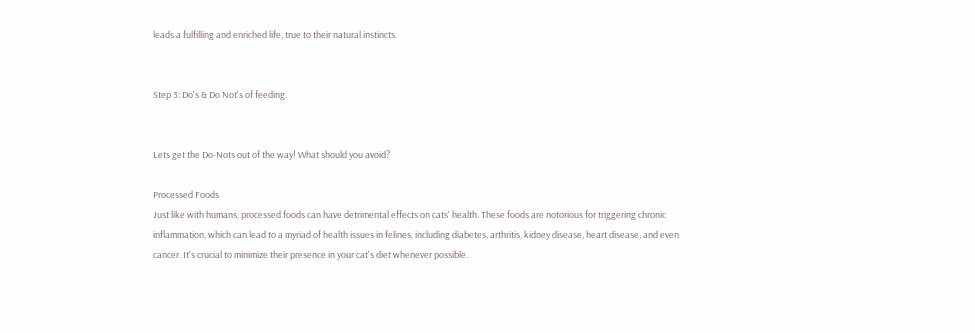leads a fulfilling and enriched life, true to their natural instincts.


Step 3: Do's & Do Not's of feeding.


Lets get the Do-Nots out of the way! What should you avoid?

Processed Foods
Just like with humans, processed foods can have detrimental effects on cats' health. These foods are notorious for triggering chronic inflammation, which can lead to a myriad of health issues in felines, including diabetes, arthritis, kidney disease, heart disease, and even cancer. It's crucial to minimize their presence in your cat's diet whenever possible.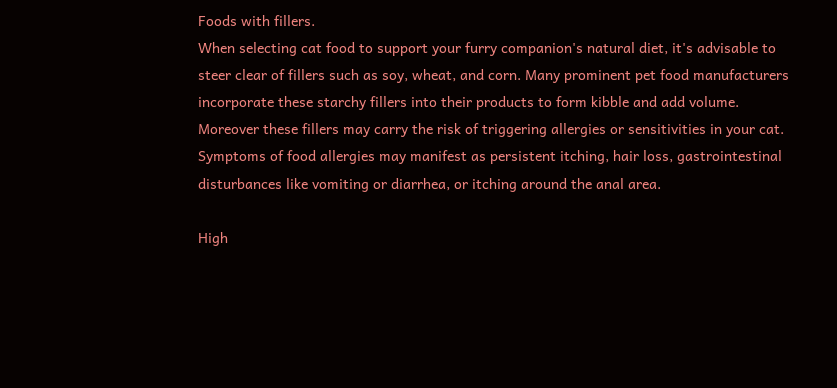Foods with fillers.
When selecting cat food to support your furry companion's natural diet, it's advisable to steer clear of fillers such as soy, wheat, and corn. Many prominent pet food manufacturers incorporate these starchy fillers into their products to form kibble and add volume. Moreover these fillers may carry the risk of triggering allergies or sensitivities in your cat. Symptoms of food allergies may manifest as persistent itching, hair loss, gastrointestinal disturbances like vomiting or diarrhea, or itching around the anal area.

High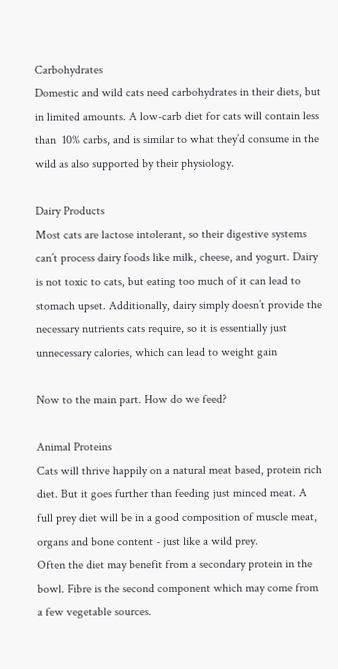Carbohydrates
Domestic and wild cats need carbohydrates in their diets, but in limited amounts. A low-carb diet for cats will contain less than  10% carbs, and is similar to what they’d consume in the wild as also supported by their physiology.

Dairy Products
Most cats are lactose intolerant, so their digestive systems can’t process dairy foods like milk, cheese, and yogurt. Dairy is not toxic to cats, but eating too much of it can lead to stomach upset. Additionally, dairy simply doesn’t provide the necessary nutrients cats require, so it is essentially just unnecessary calories, which can lead to weight gain

Now to the main part. How do we feed?

Animal Proteins
Cats will thrive happily on a natural meat based, protein rich diet. But it goes further than feeding just minced meat. A full prey diet will be in a good composition of muscle meat, organs and bone content - just like a wild prey.
Often the diet may benefit from a secondary protein in the bowl. Fibre is the second component which may come from a few vegetable sources.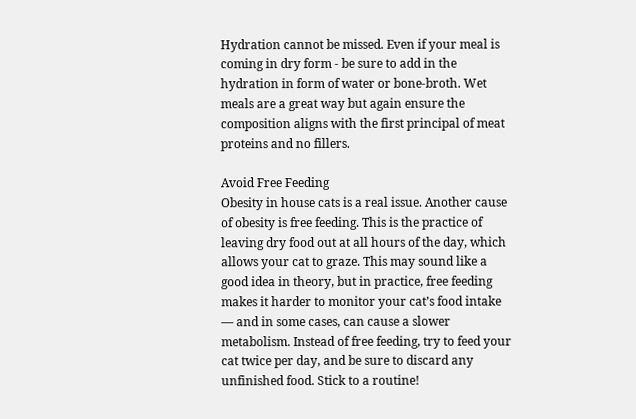Hydration cannot be missed. Even if your meal is coming in dry form - be sure to add in the hydration in form of water or bone-broth. Wet meals are a great way but again ensure the composition aligns with the first principal of meat proteins and no fillers.

Avoid Free Feeding
Obesity in house cats is a real issue. Another cause of obesity is free feeding. This is the practice of leaving dry food out at all hours of the day, which allows your cat to graze. This may sound like a good idea in theory, but in practice, free feeding makes it harder to monitor your cat’s food intake — and in some cases, can cause a slower metabolism. Instead of free feeding, try to feed your cat twice per day, and be sure to discard any unfinished food. Stick to a routine!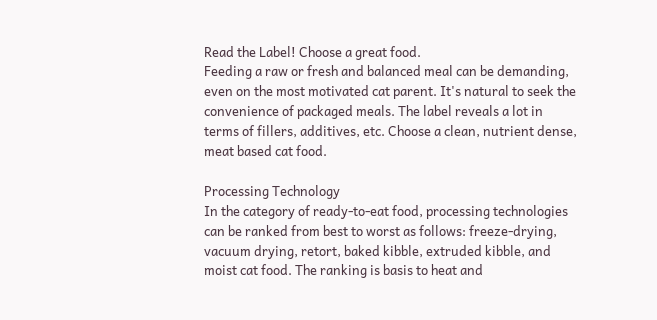Read the Label! Choose a great food.
Feeding a raw or fresh and balanced meal can be demanding, even on the most motivated cat parent. It's natural to seek the convenience of packaged meals. The label reveals a lot in terms of fillers, additives, etc. Choose a clean, nutrient dense, meat based cat food.

Processing Technology
In the category of ready-to-eat food, processing technologies can be ranked from best to worst as follows: freeze-drying, vacuum drying, retort, baked kibble, extruded kibble, and moist cat food. The ranking is basis to heat and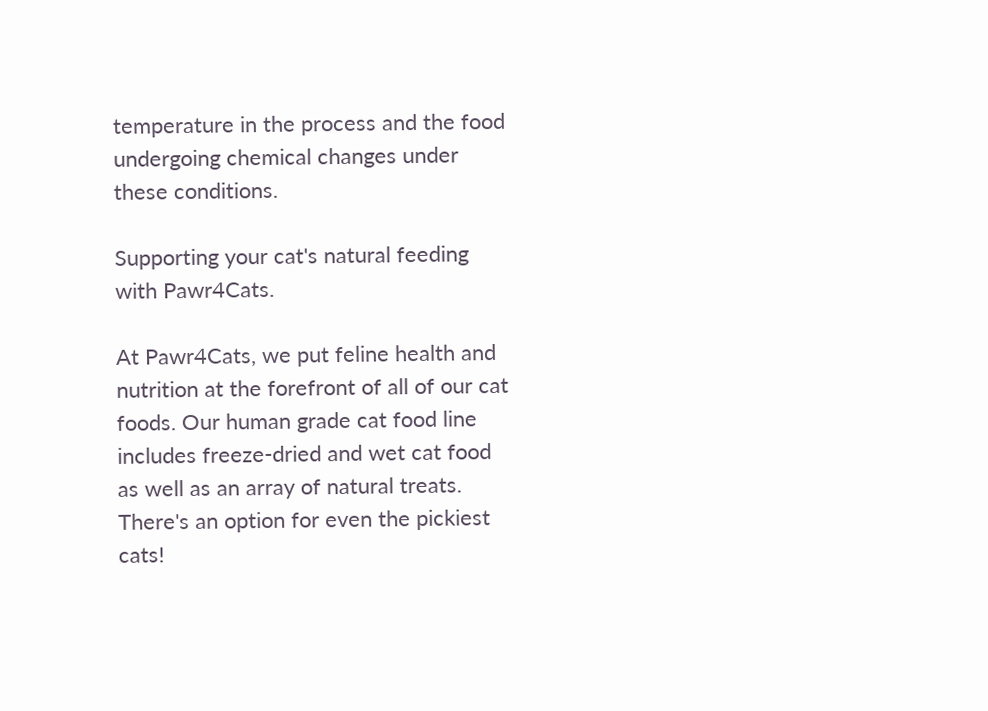temperature in the process and the food undergoing chemical changes under these conditions.

Supporting your cat's natural feeding with Pawr4Cats.

At Pawr4Cats, we put feline health and nutrition at the forefront of all of our cat foods. Our human grade cat food line includes freeze-dried and wet cat food as well as an array of natural treats. There's an option for even the pickiest cats!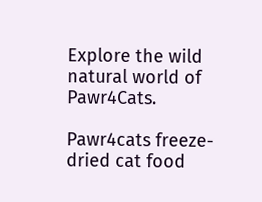Explore the wild natural world of Pawr4Cats.

Pawr4cats freeze-dried cat food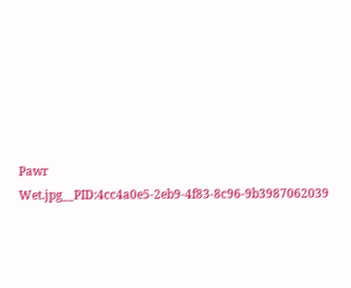Pawr Wet.jpg__PID:4cc4a0e5-2eb9-4f83-8c96-9b3987062039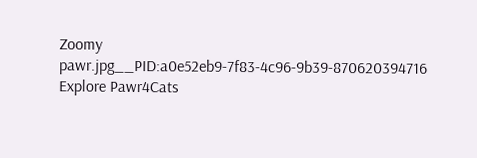Zoomy pawr.jpg__PID:a0e52eb9-7f83-4c96-9b39-870620394716
Explore Pawr4Cats